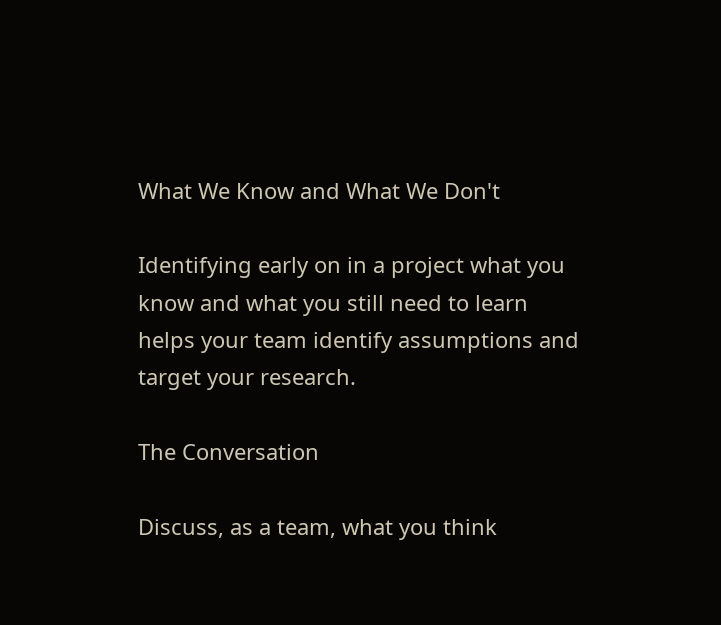What We Know and What We Don't

Identifying early on in a project what you know and what you still need to learn helps your team identify assumptions and target your research.

The Conversation

Discuss, as a team, what you think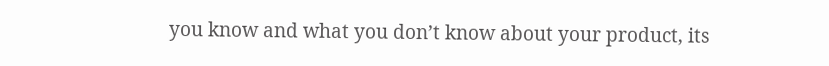you know and what you don’t know about your product, its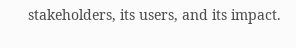stakeholders, its users, and its impact.